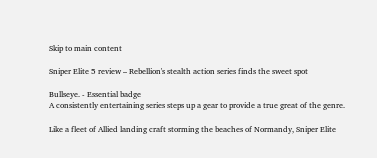Skip to main content

Sniper Elite 5 review – Rebellion's stealth action series finds the sweet spot

Bullseye. - Essential badge
A consistently entertaining series steps up a gear to provide a true great of the genre.

Like a fleet of Allied landing craft storming the beaches of Normandy, Sniper Elite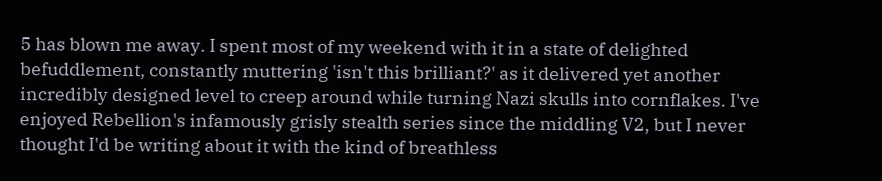5 has blown me away. I spent most of my weekend with it in a state of delighted befuddlement, constantly muttering 'isn't this brilliant?' as it delivered yet another incredibly designed level to creep around while turning Nazi skulls into cornflakes. I've enjoyed Rebellion's infamously grisly stealth series since the middling V2, but I never thought I'd be writing about it with the kind of breathless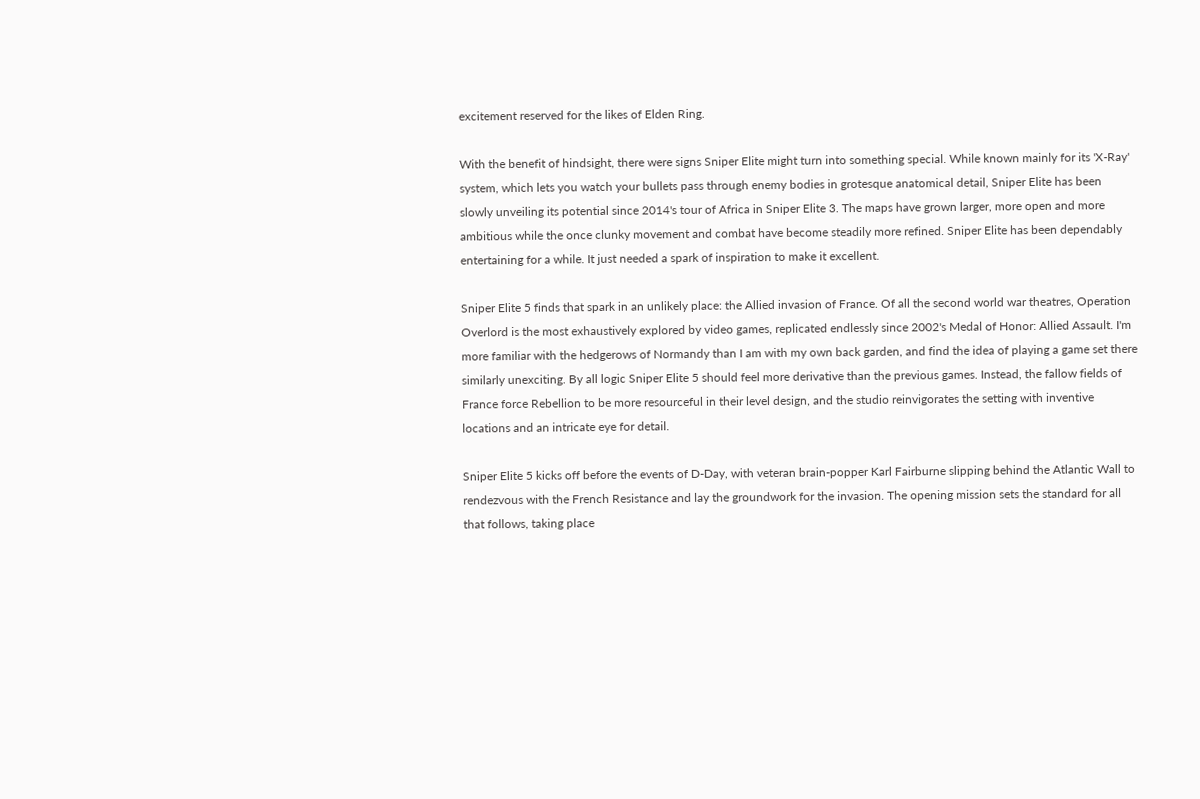excitement reserved for the likes of Elden Ring.

With the benefit of hindsight, there were signs Sniper Elite might turn into something special. While known mainly for its 'X-Ray' system, which lets you watch your bullets pass through enemy bodies in grotesque anatomical detail, Sniper Elite has been slowly unveiling its potential since 2014's tour of Africa in Sniper Elite 3. The maps have grown larger, more open and more ambitious while the once clunky movement and combat have become steadily more refined. Sniper Elite has been dependably entertaining for a while. It just needed a spark of inspiration to make it excellent.

Sniper Elite 5 finds that spark in an unlikely place: the Allied invasion of France. Of all the second world war theatres, Operation Overlord is the most exhaustively explored by video games, replicated endlessly since 2002's Medal of Honor: Allied Assault. I'm more familiar with the hedgerows of Normandy than I am with my own back garden, and find the idea of playing a game set there similarly unexciting. By all logic Sniper Elite 5 should feel more derivative than the previous games. Instead, the fallow fields of France force Rebellion to be more resourceful in their level design, and the studio reinvigorates the setting with inventive locations and an intricate eye for detail.

Sniper Elite 5 kicks off before the events of D-Day, with veteran brain-popper Karl Fairburne slipping behind the Atlantic Wall to rendezvous with the French Resistance and lay the groundwork for the invasion. The opening mission sets the standard for all that follows, taking place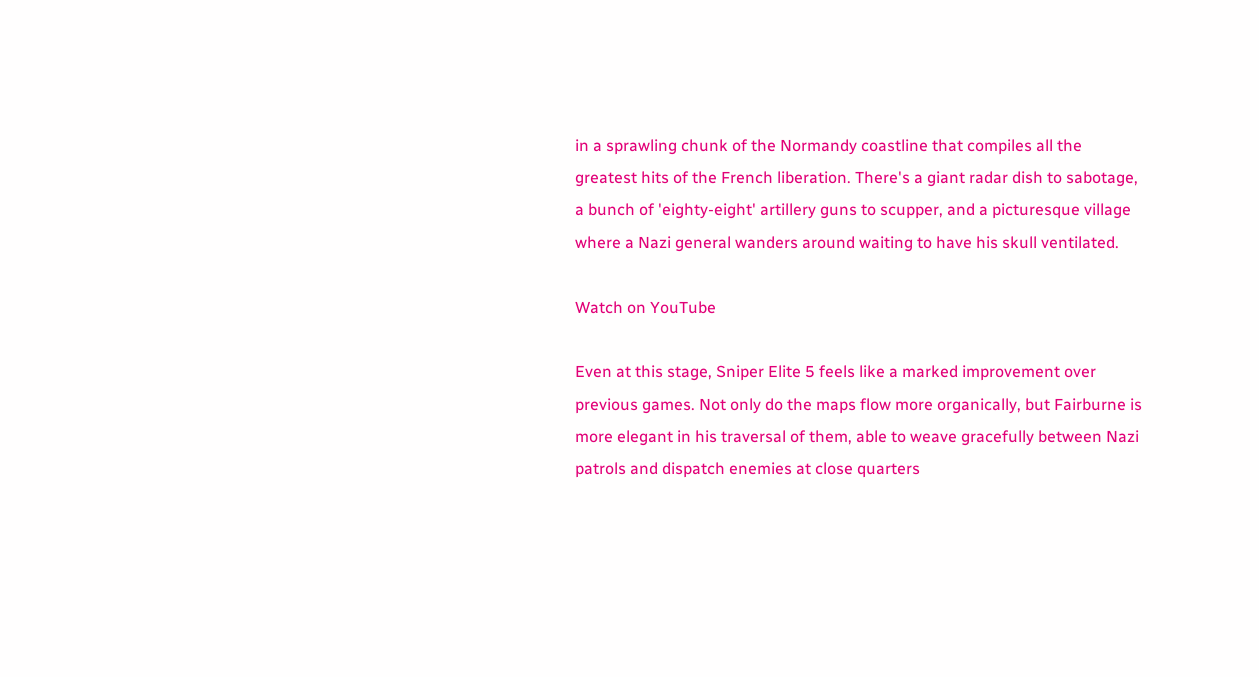in a sprawling chunk of the Normandy coastline that compiles all the greatest hits of the French liberation. There's a giant radar dish to sabotage, a bunch of 'eighty-eight' artillery guns to scupper, and a picturesque village where a Nazi general wanders around waiting to have his skull ventilated.

Watch on YouTube

Even at this stage, Sniper Elite 5 feels like a marked improvement over previous games. Not only do the maps flow more organically, but Fairburne is more elegant in his traversal of them, able to weave gracefully between Nazi patrols and dispatch enemies at close quarters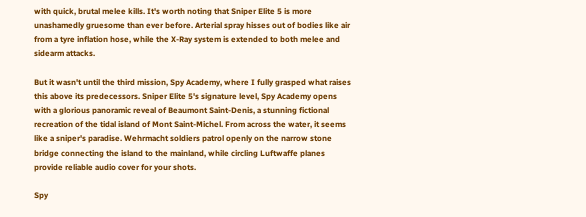with quick, brutal melee kills. It's worth noting that Sniper Elite 5 is more unashamedly gruesome than ever before. Arterial spray hisses out of bodies like air from a tyre inflation hose, while the X-Ray system is extended to both melee and sidearm attacks.

But it wasn't until the third mission, Spy Academy, where I fully grasped what raises this above its predecessors. Sniper Elite 5's signature level, Spy Academy opens with a glorious panoramic reveal of Beaumont Saint-Denis, a stunning fictional recreation of the tidal island of Mont Saint-Michel. From across the water, it seems like a sniper's paradise. Wehrmacht soldiers patrol openly on the narrow stone bridge connecting the island to the mainland, while circling Luftwaffe planes provide reliable audio cover for your shots.

Spy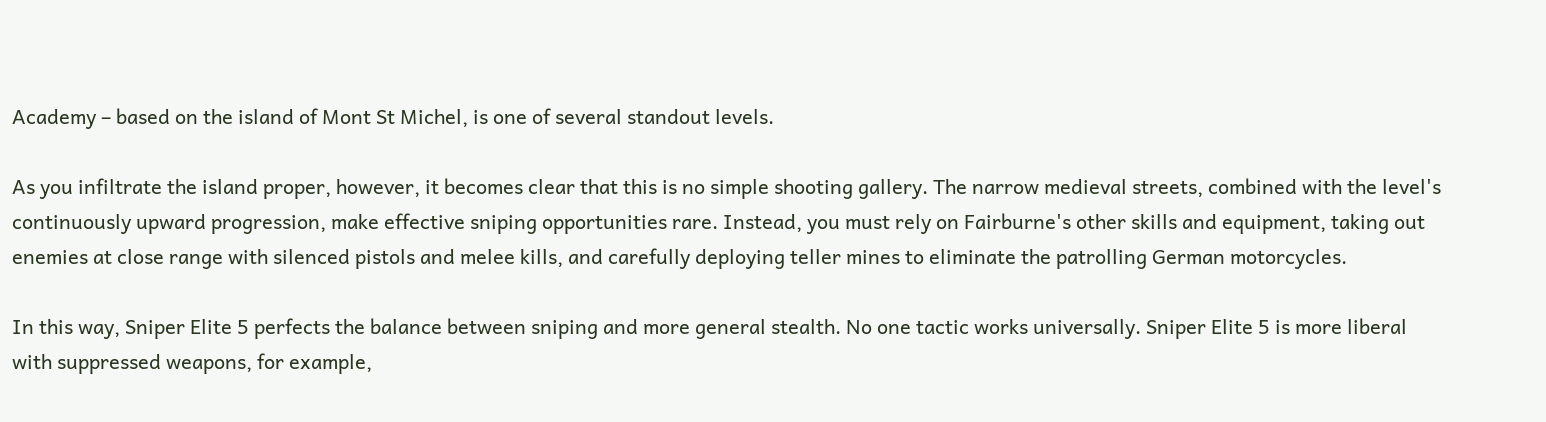Academy – based on the island of Mont St Michel, is one of several standout levels.

As you infiltrate the island proper, however, it becomes clear that this is no simple shooting gallery. The narrow medieval streets, combined with the level's continuously upward progression, make effective sniping opportunities rare. Instead, you must rely on Fairburne's other skills and equipment, taking out enemies at close range with silenced pistols and melee kills, and carefully deploying teller mines to eliminate the patrolling German motorcycles.

In this way, Sniper Elite 5 perfects the balance between sniping and more general stealth. No one tactic works universally. Sniper Elite 5 is more liberal with suppressed weapons, for example,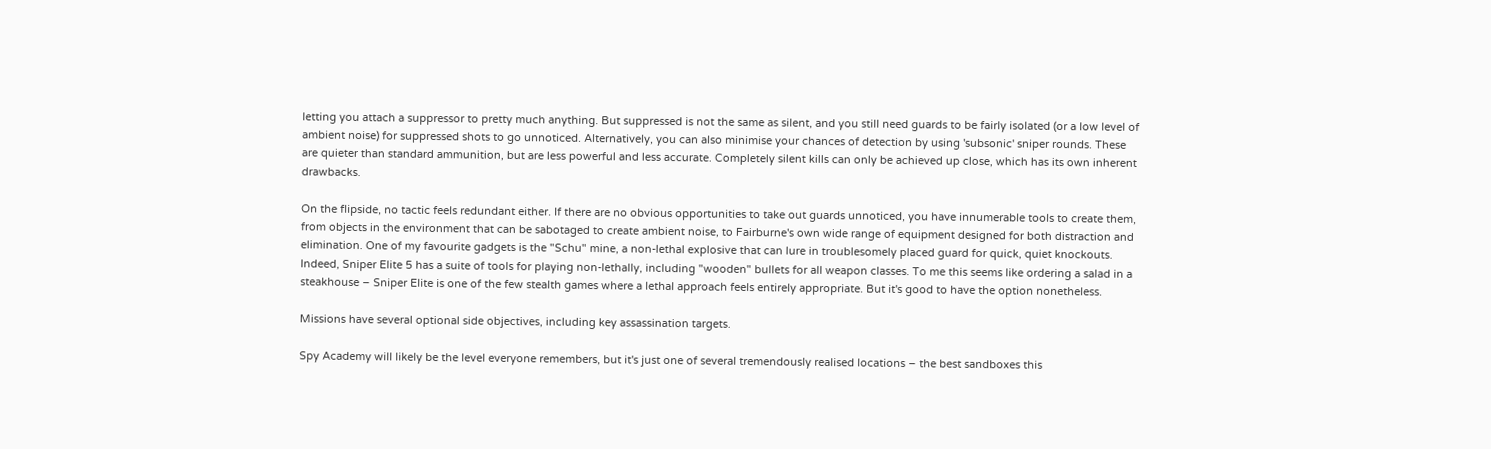letting you attach a suppressor to pretty much anything. But suppressed is not the same as silent, and you still need guards to be fairly isolated (or a low level of ambient noise) for suppressed shots to go unnoticed. Alternatively, you can also minimise your chances of detection by using 'subsonic' sniper rounds. These are quieter than standard ammunition, but are less powerful and less accurate. Completely silent kills can only be achieved up close, which has its own inherent drawbacks.

On the flipside, no tactic feels redundant either. If there are no obvious opportunities to take out guards unnoticed, you have innumerable tools to create them, from objects in the environment that can be sabotaged to create ambient noise, to Fairburne's own wide range of equipment designed for both distraction and elimination. One of my favourite gadgets is the "Schu" mine, a non-lethal explosive that can lure in troublesomely placed guard for quick, quiet knockouts. Indeed, Sniper Elite 5 has a suite of tools for playing non-lethally, including "wooden" bullets for all weapon classes. To me this seems like ordering a salad in a steakhouse – Sniper Elite is one of the few stealth games where a lethal approach feels entirely appropriate. But it's good to have the option nonetheless.

Missions have several optional side objectives, including key assassination targets.

Spy Academy will likely be the level everyone remembers, but it's just one of several tremendously realised locations – the best sandboxes this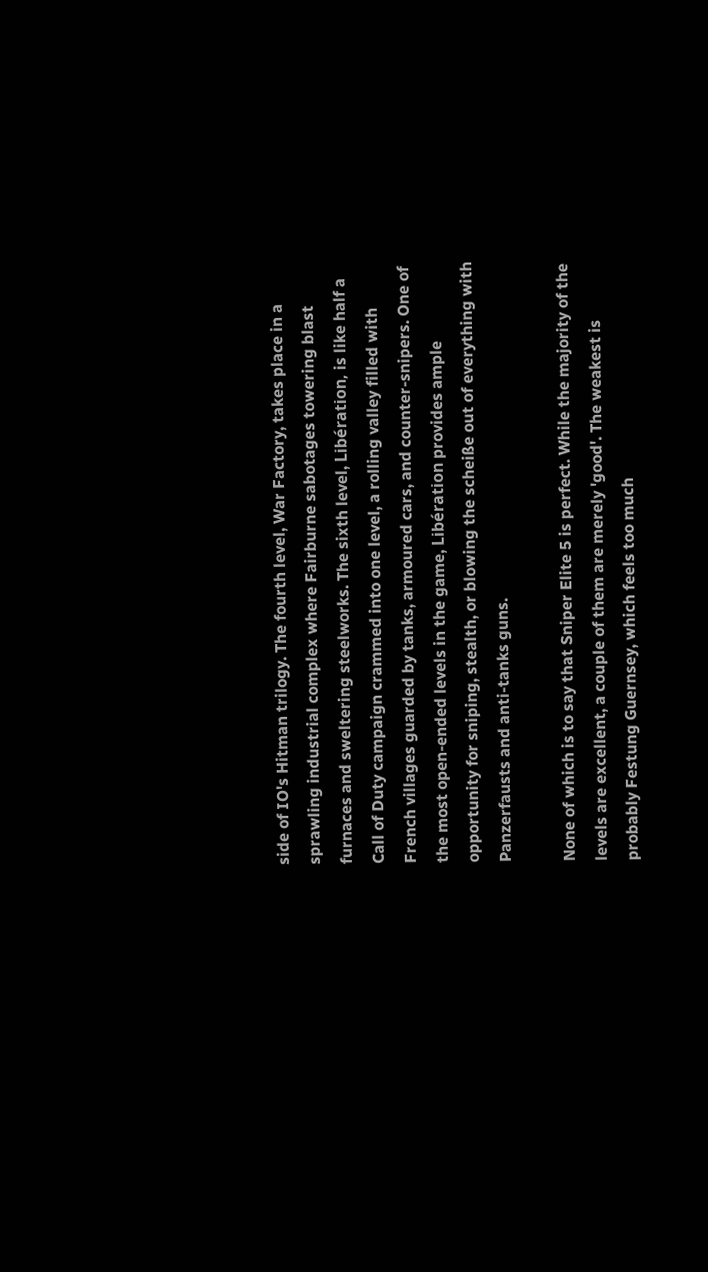side of IO's Hitman trilogy. The fourth level, War Factory, takes place in a sprawling industrial complex where Fairburne sabotages towering blast furnaces and sweltering steelworks. The sixth level, Libération, is like half a Call of Duty campaign crammed into one level, a rolling valley filled with French villages guarded by tanks, armoured cars, and counter-snipers. One of the most open-ended levels in the game, Libération provides ample opportunity for sniping, stealth, or blowing the scheiße out of everything with Panzerfausts and anti-tanks guns.

None of which is to say that Sniper Elite 5 is perfect. While the majority of the levels are excellent, a couple of them are merely 'good'. The weakest is probably Festung Guernsey, which feels too much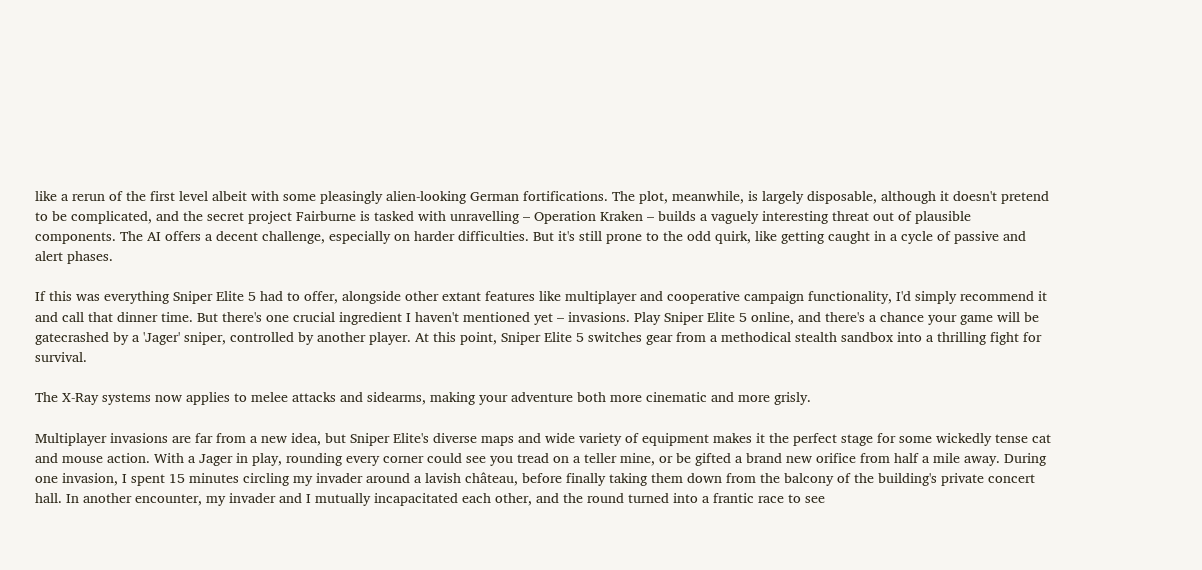like a rerun of the first level albeit with some pleasingly alien-looking German fortifications. The plot, meanwhile, is largely disposable, although it doesn't pretend to be complicated, and the secret project Fairburne is tasked with unravelling – Operation Kraken – builds a vaguely interesting threat out of plausible components. The AI offers a decent challenge, especially on harder difficulties. But it's still prone to the odd quirk, like getting caught in a cycle of passive and alert phases.

If this was everything Sniper Elite 5 had to offer, alongside other extant features like multiplayer and cooperative campaign functionality, I'd simply recommend it and call that dinner time. But there's one crucial ingredient I haven't mentioned yet – invasions. Play Sniper Elite 5 online, and there's a chance your game will be gatecrashed by a 'Jager' sniper, controlled by another player. At this point, Sniper Elite 5 switches gear from a methodical stealth sandbox into a thrilling fight for survival.

The X-Ray systems now applies to melee attacks and sidearms, making your adventure both more cinematic and more grisly.

Multiplayer invasions are far from a new idea, but Sniper Elite's diverse maps and wide variety of equipment makes it the perfect stage for some wickedly tense cat and mouse action. With a Jager in play, rounding every corner could see you tread on a teller mine, or be gifted a brand new orifice from half a mile away. During one invasion, I spent 15 minutes circling my invader around a lavish château, before finally taking them down from the balcony of the building's private concert hall. In another encounter, my invader and I mutually incapacitated each other, and the round turned into a frantic race to see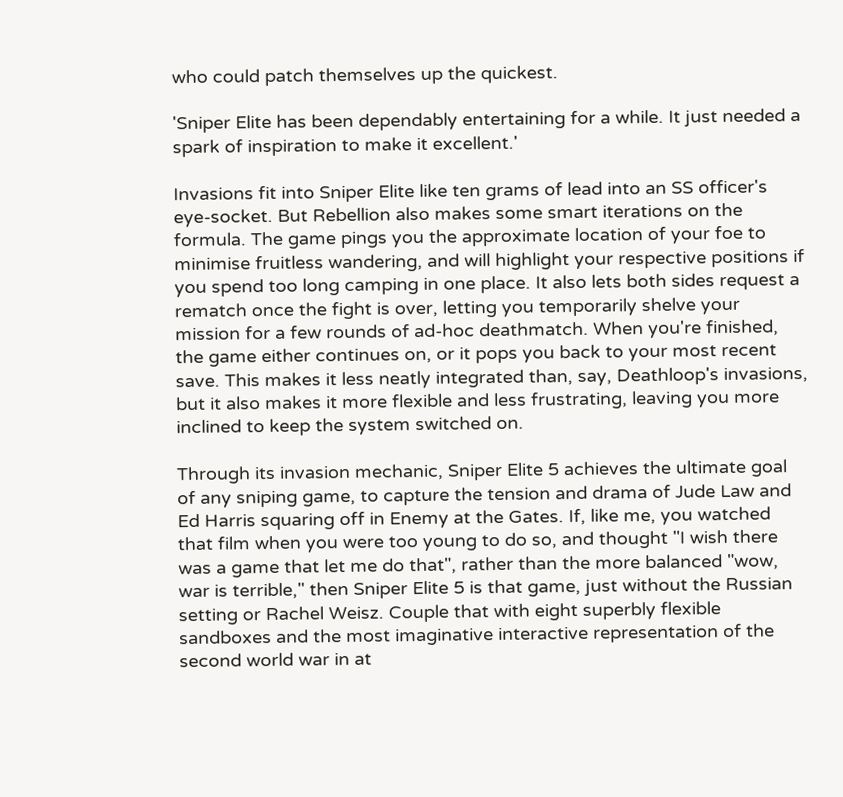who could patch themselves up the quickest.

'Sniper Elite has been dependably entertaining for a while. It just needed a spark of inspiration to make it excellent.'

Invasions fit into Sniper Elite like ten grams of lead into an SS officer's eye-socket. But Rebellion also makes some smart iterations on the formula. The game pings you the approximate location of your foe to minimise fruitless wandering, and will highlight your respective positions if you spend too long camping in one place. It also lets both sides request a rematch once the fight is over, letting you temporarily shelve your mission for a few rounds of ad-hoc deathmatch. When you're finished, the game either continues on, or it pops you back to your most recent save. This makes it less neatly integrated than, say, Deathloop's invasions, but it also makes it more flexible and less frustrating, leaving you more inclined to keep the system switched on.

Through its invasion mechanic, Sniper Elite 5 achieves the ultimate goal of any sniping game, to capture the tension and drama of Jude Law and Ed Harris squaring off in Enemy at the Gates. If, like me, you watched that film when you were too young to do so, and thought "I wish there was a game that let me do that", rather than the more balanced "wow, war is terrible," then Sniper Elite 5 is that game, just without the Russian setting or Rachel Weisz. Couple that with eight superbly flexible sandboxes and the most imaginative interactive representation of the second world war in at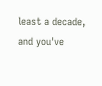least a decade, and you've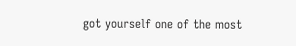got yourself one of the most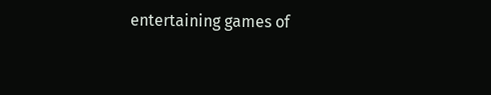entertaining games of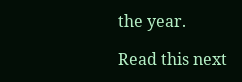the year.

Read this next